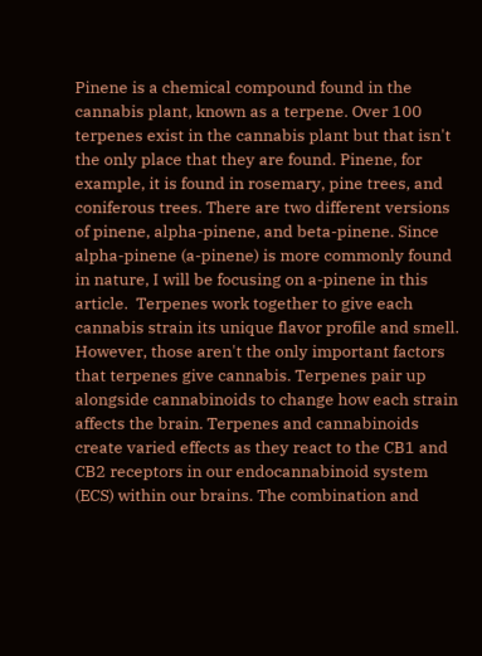Pinene is a chemical compound found in the cannabis plant, known as a terpene. Over 100 terpenes exist in the cannabis plant but that isn't the only place that they are found. Pinene, for example, it is found in rosemary, pine trees, and coniferous trees. There are two different versions of pinene, alpha-pinene, and beta-pinene. Since alpha-pinene (a-pinene) is more commonly found in nature, I will be focusing on a-pinene in this article.  Terpenes work together to give each cannabis strain its unique flavor profile and smell. However, those aren't the only important factors that terpenes give cannabis. Terpenes pair up alongside cannabinoids to change how each strain affects the brain. Terpenes and cannabinoids create varied effects as they react to the CB1 and CB2 receptors in our endocannabinoid system (ECS) within our brains. The combination and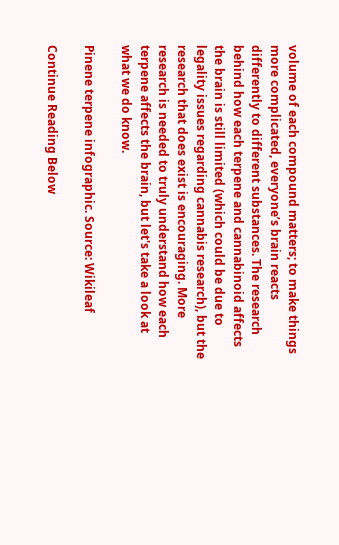volume of each compound matters; to make things more complicated, everyone’s brain reacts differently to different substances. The research behind how each terpene and cannabinoid affects the brain is still limited (which could be due to legality issues regarding cannabis research), but the research that does exist is encouraging. More research is needed to truly understand how each terpene affects the brain, but let's take a look at what we do know.

Pinene terpene infographic. Source: Wikileaf

Continue Reading Below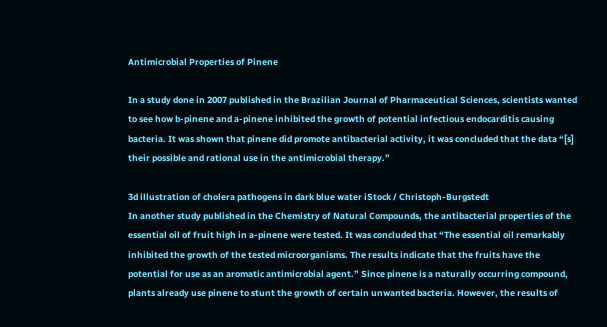Antimicrobial Properties of Pinene

In a study done in 2007 published in the Brazilian Journal of Pharmaceutical Sciences, scientists wanted to see how b-pinene and a-pinene inhibited the growth of potential infectious endocarditis causing bacteria. It was shown that pinene did promote antibacterial activity, it was concluded that the data “[s] their possible and rational use in the antimicrobial therapy.”

3d illustration of cholera pathogens in dark blue water iStock / Christoph-Burgstedt
In another study published in the Chemistry of Natural Compounds, the antibacterial properties of the essential oil of fruit high in a-pinene were tested. It was concluded that “The essential oil remarkably inhibited the growth of the tested microorganisms. The results indicate that the fruits have the potential for use as an aromatic antimicrobial agent.” Since pinene is a naturally occurring compound, plants already use pinene to stunt the growth of certain unwanted bacteria. However, the results of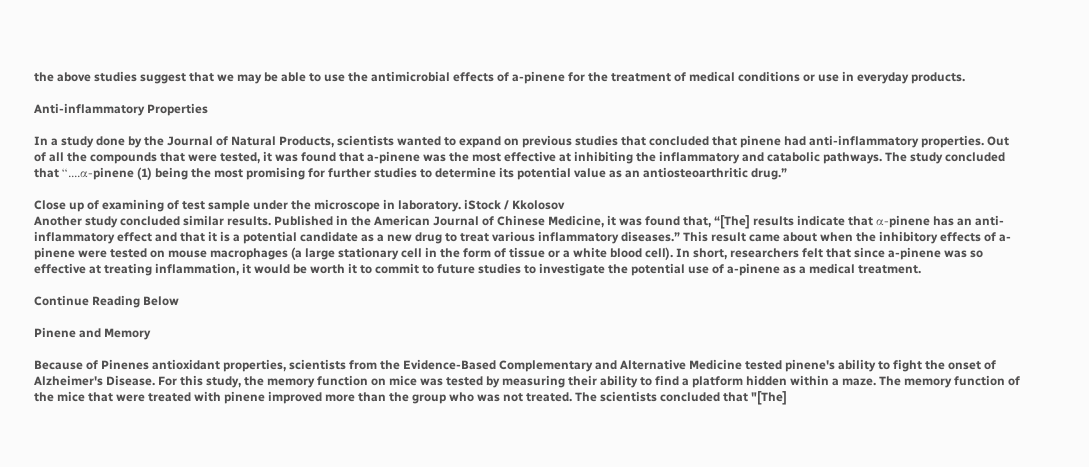the above studies suggest that we may be able to use the antimicrobial effects of a-pinene for the treatment of medical conditions or use in everyday products.

Anti-inflammatory Properties

In a study done by the Journal of Natural Products, scientists wanted to expand on previous studies that concluded that pinene had anti-inflammatory properties. Out of all the compounds that were tested, it was found that a-pinene was the most effective at inhibiting the inflammatory and catabolic pathways. The study concluded that “....α-pinene (1) being the most promising for further studies to determine its potential value as an antiosteoarthritic drug.”

Close up of examining of test sample under the microscope in laboratory. iStock / Kkolosov
Another study concluded similar results. Published in the American Journal of Chinese Medicine, it was found that, “[The] results indicate that α-pinene has an anti-inflammatory effect and that it is a potential candidate as a new drug to treat various inflammatory diseases.” This result came about when the inhibitory effects of a-pinene were tested on mouse macrophages (a large stationary cell in the form of tissue or a white blood cell). In short, researchers felt that since a-pinene was so effective at treating inflammation, it would be worth it to commit to future studies to investigate the potential use of a-pinene as a medical treatment.

Continue Reading Below

Pinene and Memory

Because of Pinenes antioxidant properties, scientists from the Evidence-Based Complementary and Alternative Medicine tested pinene's ability to fight the onset of Alzheimer's Disease. For this study, the memory function on mice was tested by measuring their ability to find a platform hidden within a maze. The memory function of the mice that were treated with pinene improved more than the group who was not treated. The scientists concluded that "[The]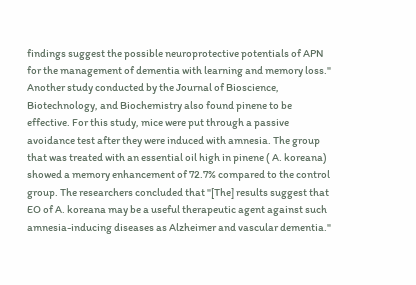findings suggest the possible neuroprotective potentials of APN for the management of dementia with learning and memory loss." Another study conducted by the Journal of Bioscience, Biotechnology, and Biochemistry also found pinene to be effective. For this study, mice were put through a passive avoidance test after they were induced with amnesia. The group that was treated with an essential oil high in pinene ( A. koreana) showed a memory enhancement of 72.7% compared to the control group. The researchers concluded that "[The] results suggest that EO of A. koreana may be a useful therapeutic agent against such amnesia-inducing diseases as Alzheimer and vascular dementia."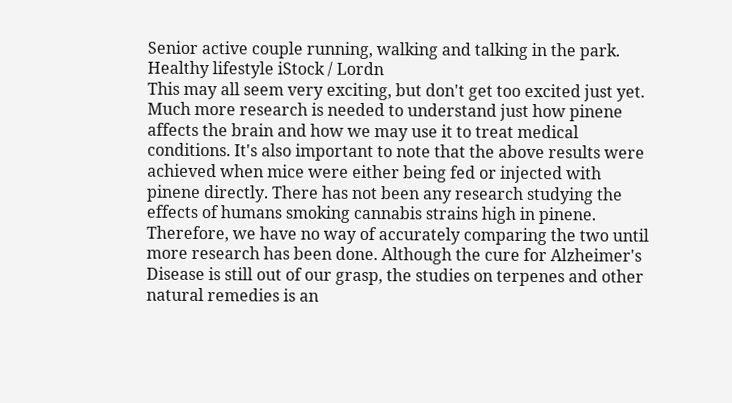Senior active couple running, walking and talking in the park. Healthy lifestyle iStock / Lordn
This may all seem very exciting, but don't get too excited just yet. Much more research is needed to understand just how pinene affects the brain and how we may use it to treat medical conditions. It's also important to note that the above results were achieved when mice were either being fed or injected with pinene directly. There has not been any research studying the effects of humans smoking cannabis strains high in pinene. Therefore, we have no way of accurately comparing the two until more research has been done. Although the cure for Alzheimer's Disease is still out of our grasp, the studies on terpenes and other natural remedies is an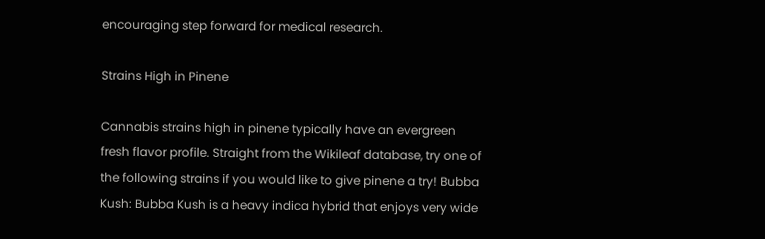encouraging step forward for medical research.

Strains High in Pinene

Cannabis strains high in pinene typically have an evergreen fresh flavor profile. Straight from the Wikileaf database, try one of the following strains if you would like to give pinene a try! Bubba Kush: Bubba Kush is a heavy indica hybrid that enjoys very wide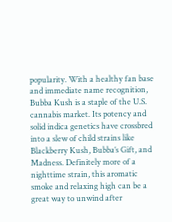popularity. With a healthy fan base and immediate name recognition, Bubba Kush is a staple of the U.S. cannabis market. Its potency and solid indica genetics have crossbred into a slew of child strains like Blackberry Kush, Bubba’s Gift, and Madness. Definitely more of a nighttime strain, this aromatic smoke and relaxing high can be a great way to unwind after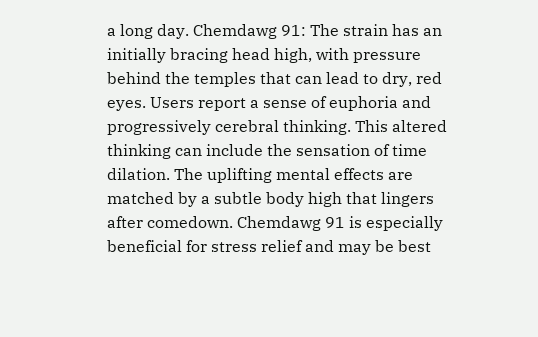a long day. Chemdawg 91: The strain has an initially bracing head high, with pressure behind the temples that can lead to dry, red eyes. Users report a sense of euphoria and progressively cerebral thinking. This altered thinking can include the sensation of time dilation. The uplifting mental effects are matched by a subtle body high that lingers after comedown. Chemdawg 91 is especially beneficial for stress relief and may be best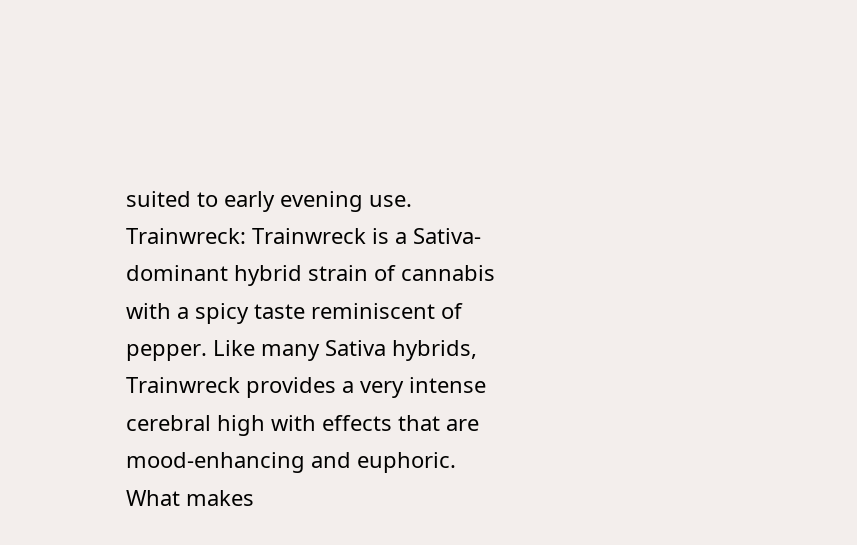suited to early evening use. Trainwreck: Trainwreck is a Sativa-dominant hybrid strain of cannabis with a spicy taste reminiscent of pepper. Like many Sativa hybrids, Trainwreck provides a very intense cerebral high with effects that are mood-enhancing and euphoric. What makes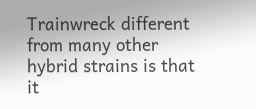Trainwreck different from many other hybrid strains is that it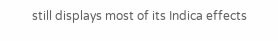still displays most of its Indica effects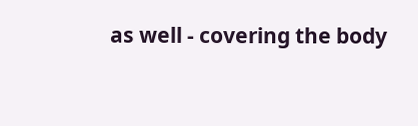as well - covering the body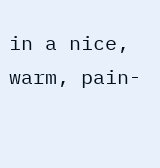in a nice, warm, pain-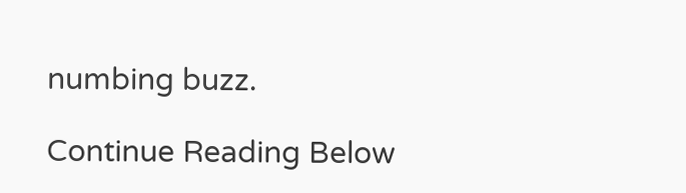numbing buzz.

Continue Reading Below